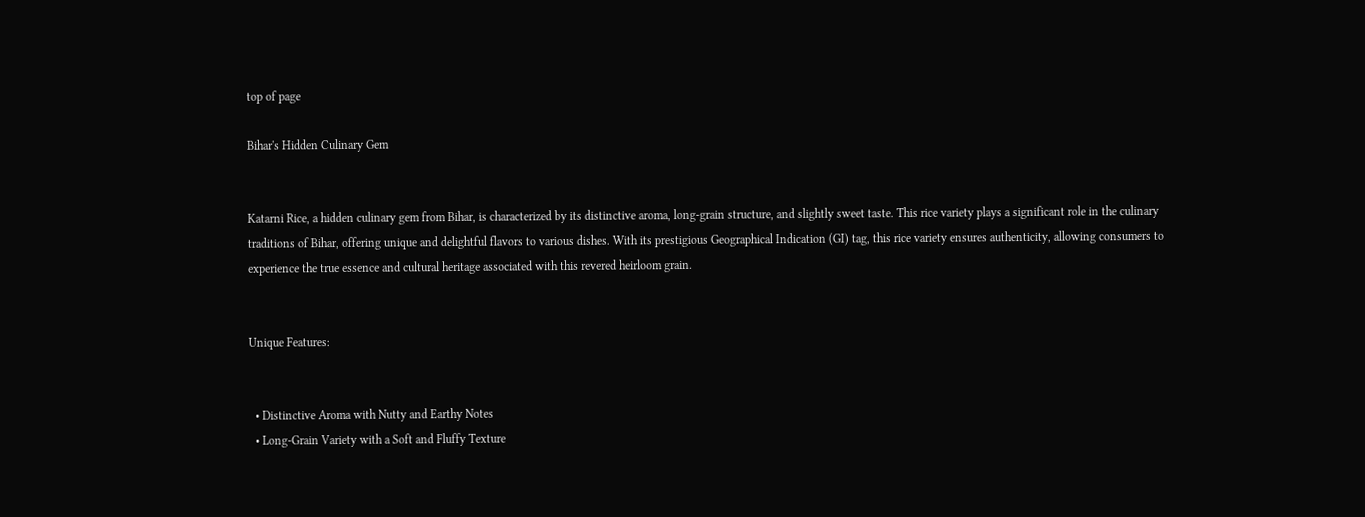top of page

Bihar's Hidden Culinary Gem


Katarni Rice, a hidden culinary gem from Bihar, is characterized by its distinctive aroma, long-grain structure, and slightly sweet taste. This rice variety plays a significant role in the culinary traditions of Bihar, offering unique and delightful flavors to various dishes. With its prestigious Geographical Indication (GI) tag, this rice variety ensures authenticity, allowing consumers to experience the true essence and cultural heritage associated with this revered heirloom grain.


Unique Features:


  • Distinctive Aroma with Nutty and Earthy Notes
  • Long-Grain Variety with a Soft and Fluffy Texture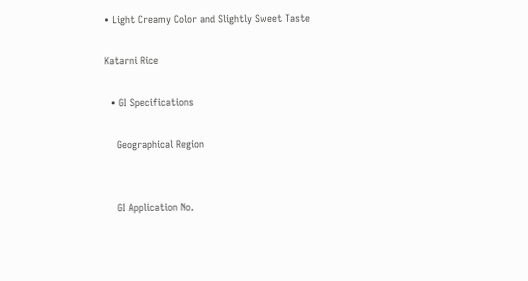• Light Creamy Color and Slightly Sweet Taste

Katarni Rice

  • GI Specifications

    Geographical Region


    GI Application No.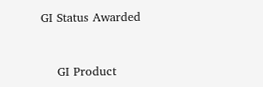GI Status Awarded


    GI Product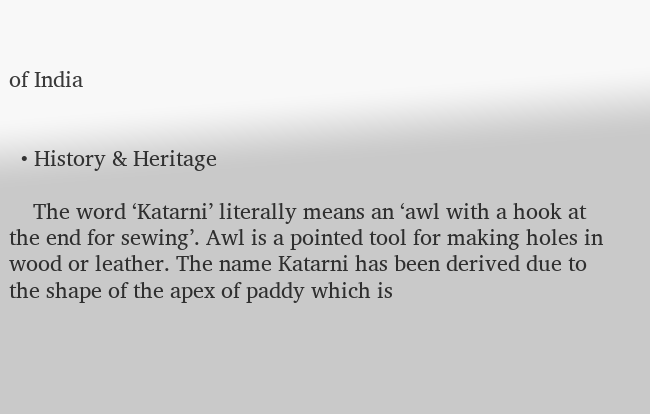of India


  • History & Heritage

    The word ‘Katarni’ literally means an ‘awl with a hook at the end for sewing’. Awl is a pointed tool for making holes in wood or leather. The name Katarni has been derived due to the shape of the apex of paddy which is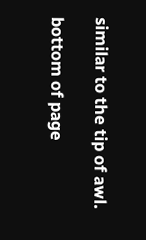similar to the tip of awl.

bottom of page